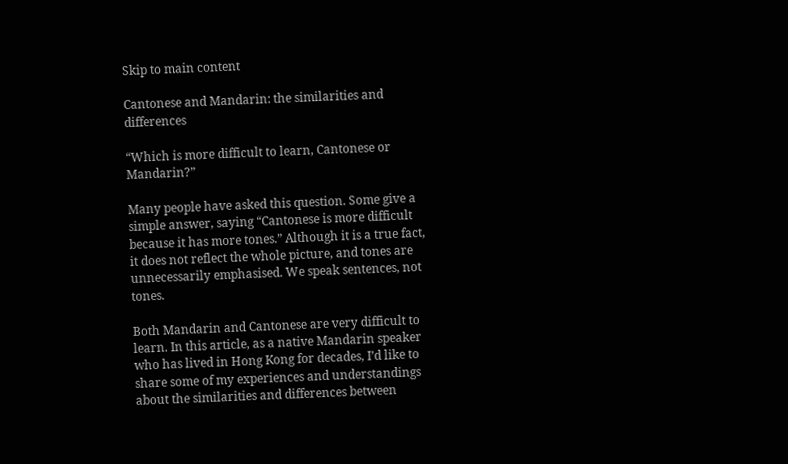Skip to main content

Cantonese and Mandarin: the similarities and differences

“Which is more difficult to learn, Cantonese or Mandarin?”

Many people have asked this question. Some give a simple answer, saying “Cantonese is more difficult because it has more tones.” Although it is a true fact, it does not reflect the whole picture, and tones are unnecessarily emphasised. We speak sentences, not tones.

Both Mandarin and Cantonese are very difficult to learn. In this article, as a native Mandarin speaker who has lived in Hong Kong for decades, I’d like to share some of my experiences and understandings about the similarities and differences between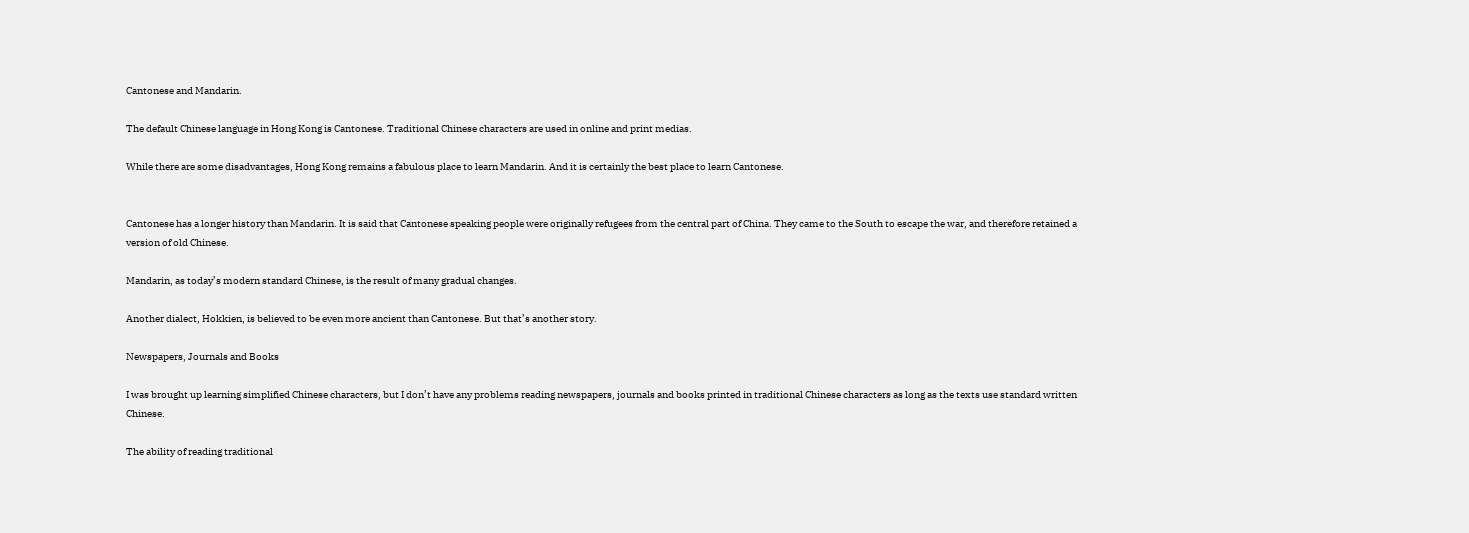Cantonese and Mandarin.

The default Chinese language in Hong Kong is Cantonese. Traditional Chinese characters are used in online and print medias.

While there are some disadvantages, Hong Kong remains a fabulous place to learn Mandarin. And it is certainly the best place to learn Cantonese.


Cantonese has a longer history than Mandarin. It is said that Cantonese speaking people were originally refugees from the central part of China. They came to the South to escape the war, and therefore retained a version of old Chinese.

Mandarin, as today’s modern standard Chinese, is the result of many gradual changes.

Another dialect, Hokkien, is believed to be even more ancient than Cantonese. But that’s another story.

Newspapers, Journals and Books

I was brought up learning simplified Chinese characters, but I don’t have any problems reading newspapers, journals and books printed in traditional Chinese characters as long as the texts use standard written Chinese.

The ability of reading traditional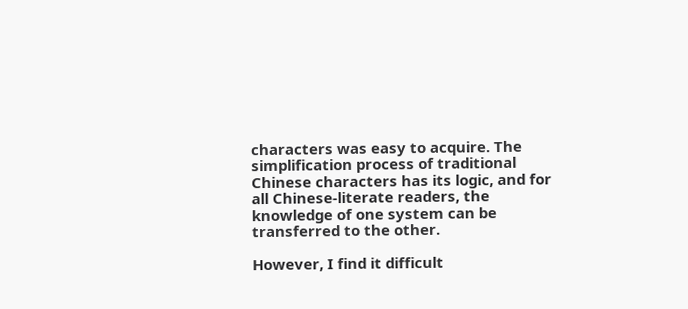characters was easy to acquire. The simplification process of traditional Chinese characters has its logic, and for all Chinese-literate readers, the knowledge of one system can be transferred to the other.

However, I find it difficult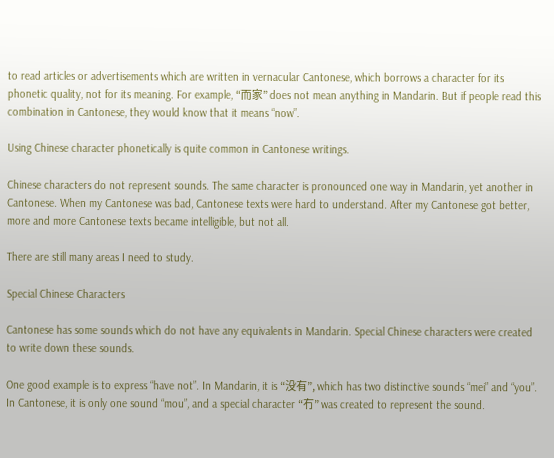to read articles or advertisements which are written in vernacular Cantonese, which borrows a character for its phonetic quality, not for its meaning. For example, “而家” does not mean anything in Mandarin. But if people read this combination in Cantonese, they would know that it means “now”.

Using Chinese character phonetically is quite common in Cantonese writings.

Chinese characters do not represent sounds. The same character is pronounced one way in Mandarin, yet another in Cantonese. When my Cantonese was bad, Cantonese texts were hard to understand. After my Cantonese got better, more and more Cantonese texts became intelligible, but not all.

There are still many areas I need to study.

Special Chinese Characters

Cantonese has some sounds which do not have any equivalents in Mandarin. Special Chinese characters were created to write down these sounds.

One good example is to express “have not”. In Mandarin, it is “没有”, which has two distinctive sounds “mei” and “you”. In Cantonese, it is only one sound “mou”, and a special character “冇” was created to represent the sound.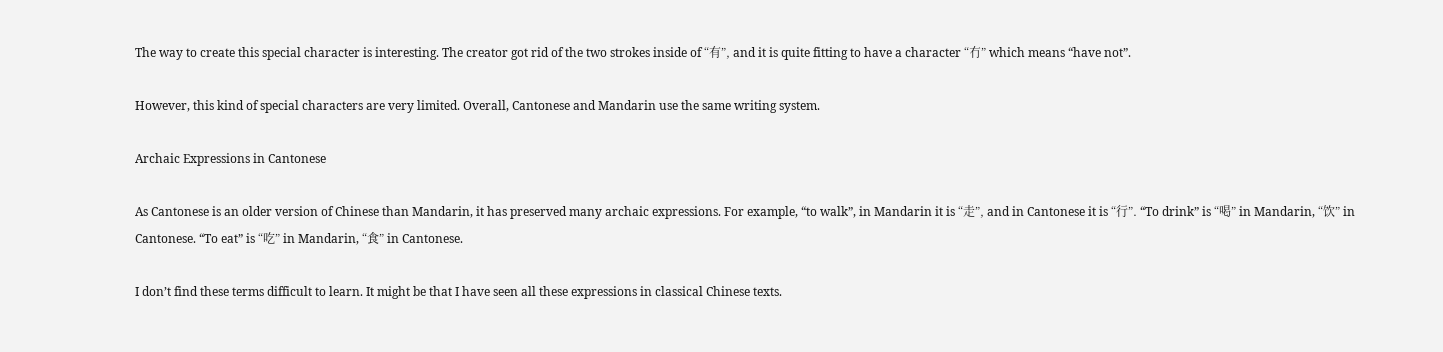The way to create this special character is interesting. The creator got rid of the two strokes inside of “有”, and it is quite fitting to have a character “冇” which means “have not”.

However, this kind of special characters are very limited. Overall, Cantonese and Mandarin use the same writing system.

Archaic Expressions in Cantonese

As Cantonese is an older version of Chinese than Mandarin, it has preserved many archaic expressions. For example, “to walk”, in Mandarin it is “走”, and in Cantonese it is “行”. “To drink” is “喝” in Mandarin, “饮” in Cantonese. “To eat” is “吃” in Mandarin, “食” in Cantonese.

I don’t find these terms difficult to learn. It might be that I have seen all these expressions in classical Chinese texts.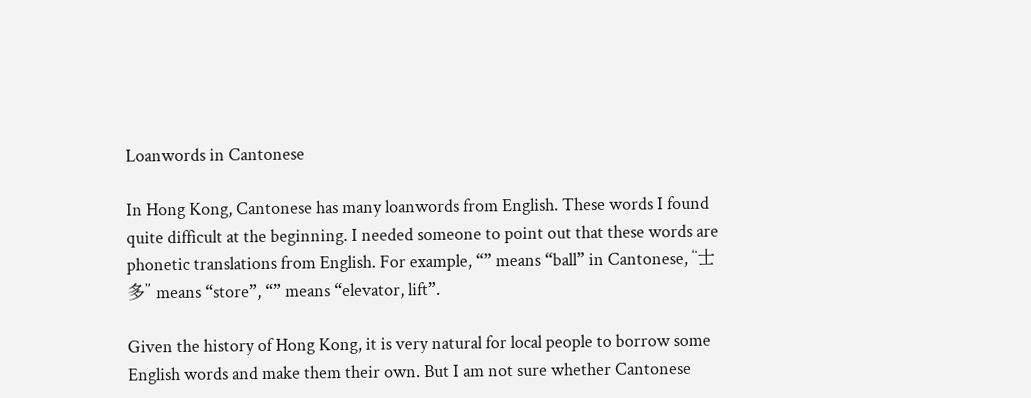Loanwords in Cantonese

In Hong Kong, Cantonese has many loanwords from English. These words I found quite difficult at the beginning. I needed someone to point out that these words are phonetic translations from English. For example, “” means “ball” in Cantonese, “士多” means “store”, “” means “elevator, lift”.

Given the history of Hong Kong, it is very natural for local people to borrow some English words and make them their own. But I am not sure whether Cantonese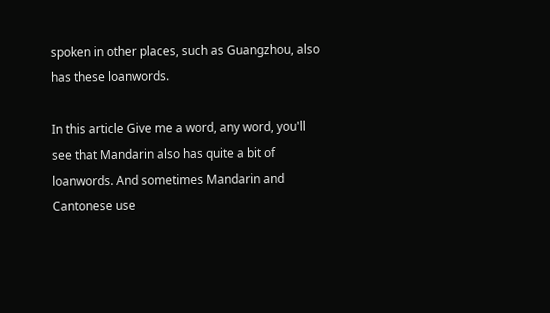spoken in other places, such as Guangzhou, also has these loanwords.

In this article Give me a word, any word, you'll see that Mandarin also has quite a bit of loanwords. And sometimes Mandarin and Cantonese use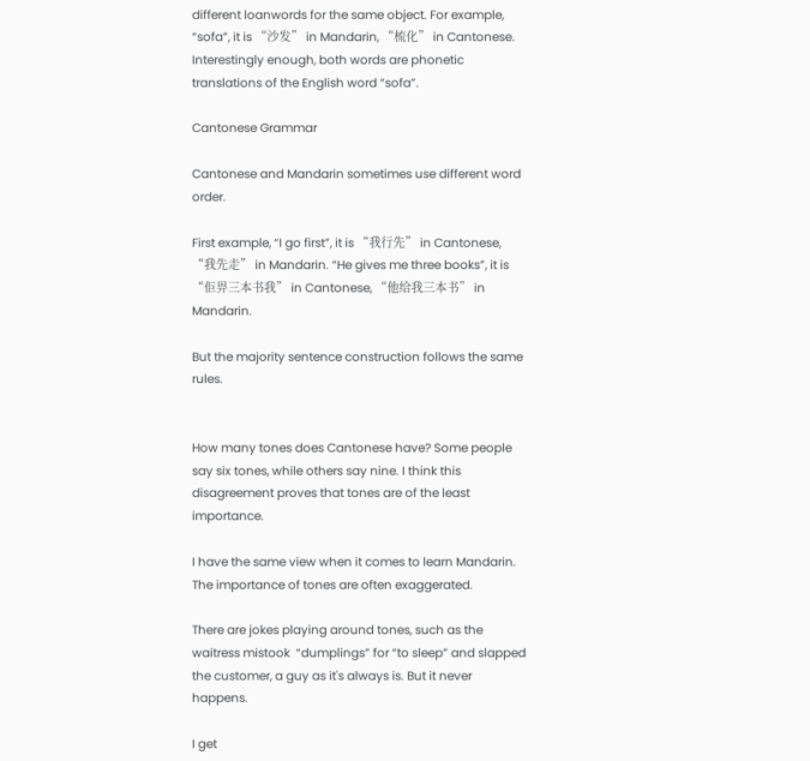different loanwords for the same object. For example, “sofa”, it is “沙发” in Mandarin, “梳化” in Cantonese. Interestingly enough, both words are phonetic translations of the English word “sofa”.

Cantonese Grammar

Cantonese and Mandarin sometimes use different word order.

First example, “I go first”, it is “我行先” in Cantonese, “我先走” in Mandarin. “He gives me three books”, it is “佢畀三本书我” in Cantonese, “他给我三本书” in Mandarin.

But the majority sentence construction follows the same rules.


How many tones does Cantonese have? Some people say six tones, while others say nine. I think this disagreement proves that tones are of the least importance.

I have the same view when it comes to learn Mandarin. The importance of tones are often exaggerated.

There are jokes playing around tones, such as the waitress mistook  “dumplings” for “to sleep” and slapped the customer, a guy as it's always is. But it never happens.

I get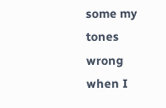some my tones wrong when I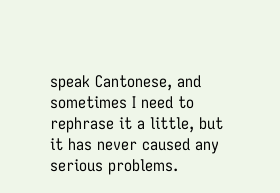speak Cantonese, and sometimes I need to rephrase it a little, but it has never caused any serious problems.